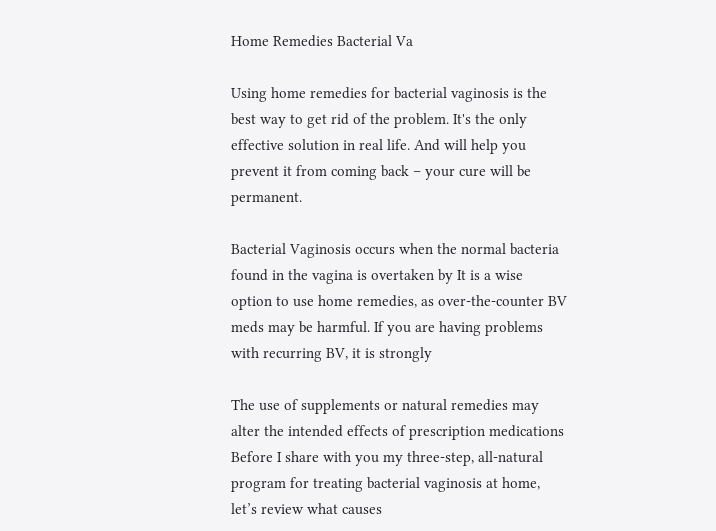Home Remedies Bacterial Va

Using home remedies for bacterial vaginosis is the best way to get rid of the problem. It's the only effective solution in real life. And will help you prevent it from coming back – your cure will be permanent.

Bacterial Vaginosis occurs when the normal bacteria found in the vagina is overtaken by It is a wise option to use home remedies, as over-the-counter BV meds may be harmful. If you are having problems with recurring BV, it is strongly

The use of supplements or natural remedies may alter the intended effects of prescription medications Before I share with you my three-step, all-natural program for treating bacterial vaginosis at home, let’s review what causes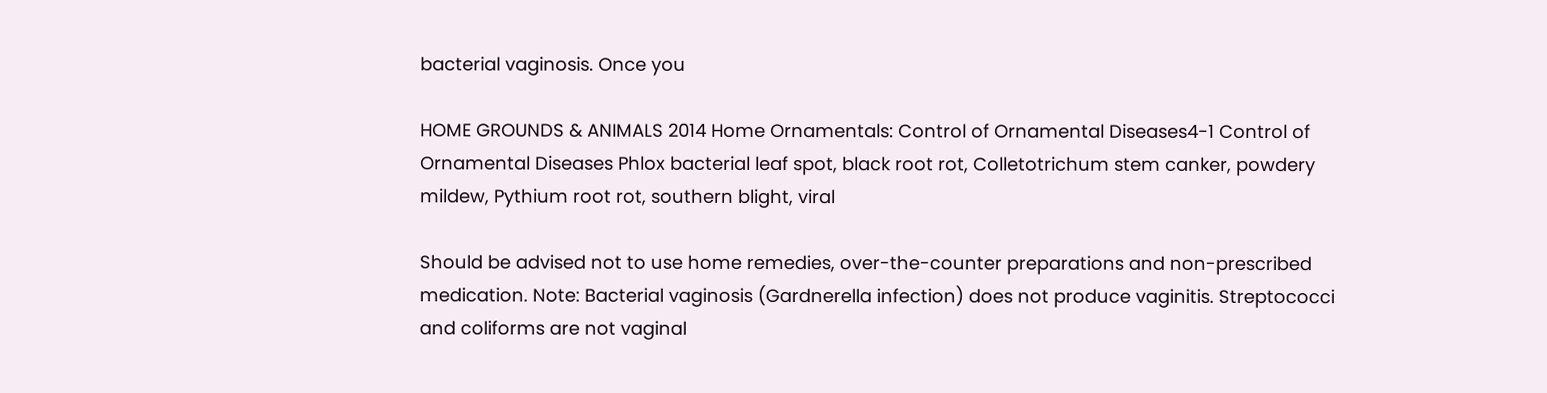bacterial vaginosis. Once you

HOME GROUNDS & ANIMALS 2014 Home Ornamentals: Control of Ornamental Diseases4-1 Control of Ornamental Diseases Phlox bacterial leaf spot, black root rot, Colletotrichum stem canker, powdery mildew, Pythium root rot, southern blight, viral

Should be advised not to use home remedies, over-the-counter preparations and non-prescribed medication. Note: Bacterial vaginosis (Gardnerella infection) does not produce vaginitis. Streptococci and coliforms are not vaginal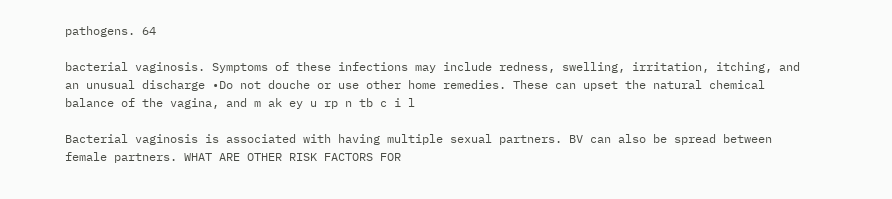pathogens. 64

bacterial vaginosis. Symptoms of these infections may include redness, swelling, irritation, itching, and an unusual discharge •Do not douche or use other home remedies. These can upset the natural chemical balance of the vagina, and m ak ey u rp n tb c i l

Bacterial vaginosis is associated with having multiple sexual partners. BV can also be spread between female partners. WHAT ARE OTHER RISK FACTORS FOR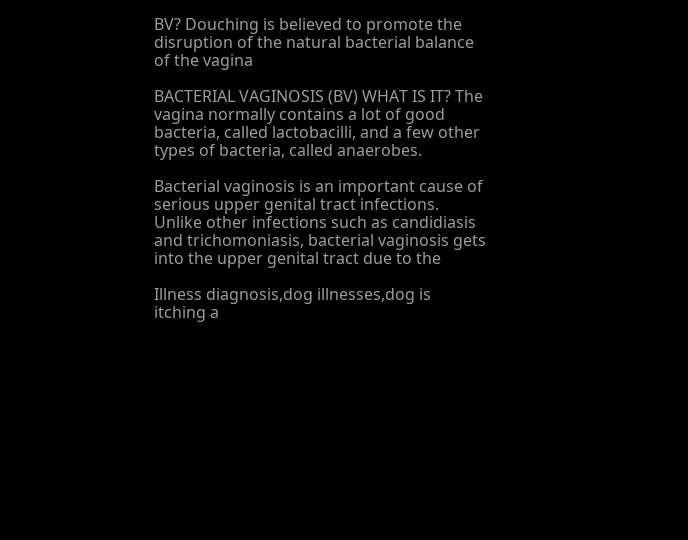BV? Douching is believed to promote the disruption of the natural bacterial balance of the vagina

BACTERIAL VAGINOSIS (BV) WHAT IS IT? The vagina normally contains a lot of good bacteria, called lactobacilli, and a few other types of bacteria, called anaerobes.

Bacterial vaginosis is an important cause of serious upper genital tract infections. Unlike other infections such as candidiasis and trichomoniasis, bacterial vaginosis gets into the upper genital tract due to the

Illness diagnosis,dog illnesses,dog is itching a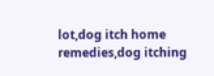lot,dog itch home remedies,dog itching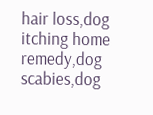hair loss,dog itching home remedy,dog scabies,dog